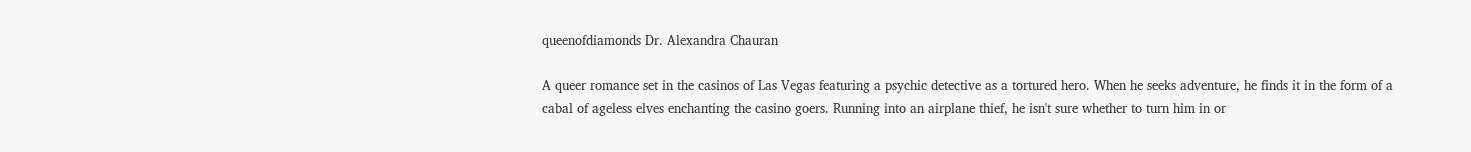queenofdiamonds Dr. Alexandra Chauran

A queer romance set in the casinos of Las Vegas featuring a psychic detective as a tortured hero. When he seeks adventure, he finds it in the form of a cabal of ageless elves enchanting the casino goers. Running into an airplane thief, he isn't sure whether to turn him in or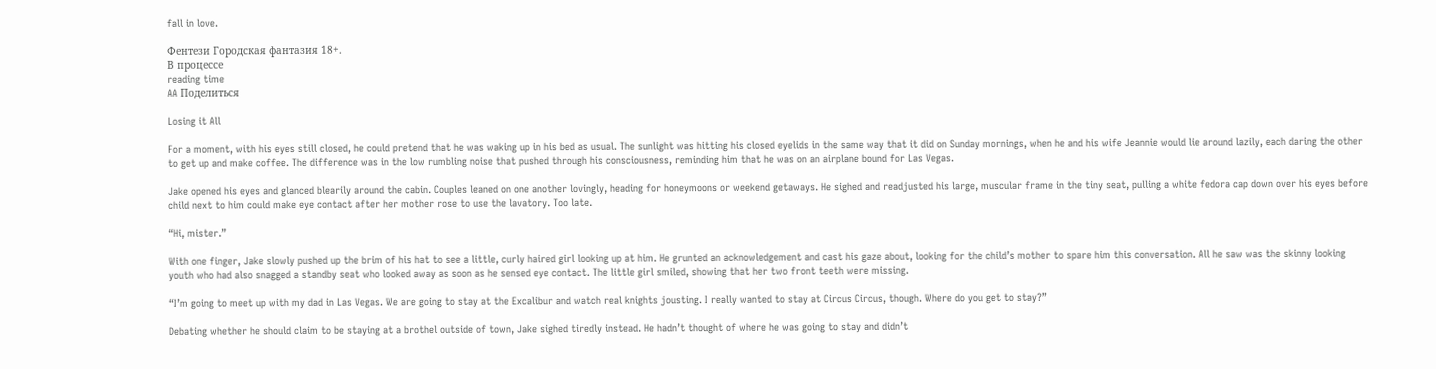fall in love.

Фентези Городская фантазия 18+.
В процессе
reading time
AA Поделиться

Losing it All

For a moment, with his eyes still closed, he could pretend that he was waking up in his bed as usual. The sunlight was hitting his closed eyelids in the same way that it did on Sunday mornings, when he and his wife Jeannie would lie around lazily, each daring the other to get up and make coffee. The difference was in the low rumbling noise that pushed through his consciousness, reminding him that he was on an airplane bound for Las Vegas.

Jake opened his eyes and glanced blearily around the cabin. Couples leaned on one another lovingly, heading for honeymoons or weekend getaways. He sighed and readjusted his large, muscular frame in the tiny seat, pulling a white fedora cap down over his eyes before child next to him could make eye contact after her mother rose to use the lavatory. Too late.

“Hi, mister.”

With one finger, Jake slowly pushed up the brim of his hat to see a little, curly haired girl looking up at him. He grunted an acknowledgement and cast his gaze about, looking for the child’s mother to spare him this conversation. All he saw was the skinny looking youth who had also snagged a standby seat who looked away as soon as he sensed eye contact. The little girl smiled, showing that her two front teeth were missing.

“I’m going to meet up with my dad in Las Vegas. We are going to stay at the Excalibur and watch real knights jousting. I really wanted to stay at Circus Circus, though. Where do you get to stay?”

Debating whether he should claim to be staying at a brothel outside of town, Jake sighed tiredly instead. He hadn’t thought of where he was going to stay and didn’t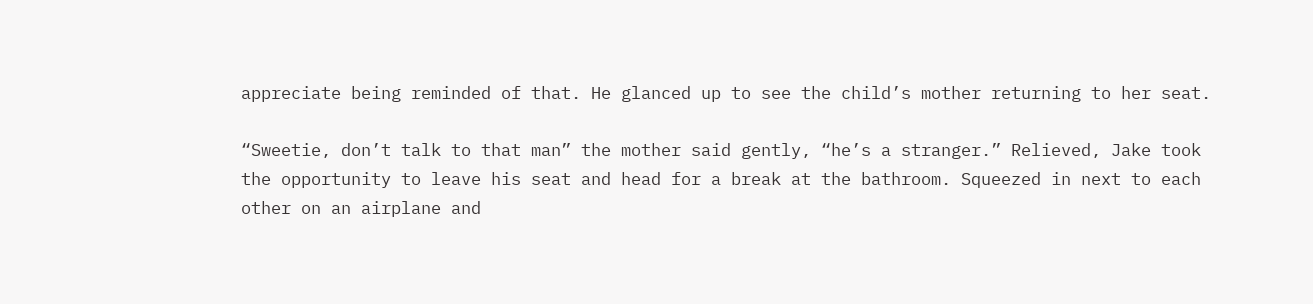appreciate being reminded of that. He glanced up to see the child’s mother returning to her seat.

“Sweetie, don’t talk to that man” the mother said gently, “he’s a stranger.” Relieved, Jake took the opportunity to leave his seat and head for a break at the bathroom. Squeezed in next to each other on an airplane and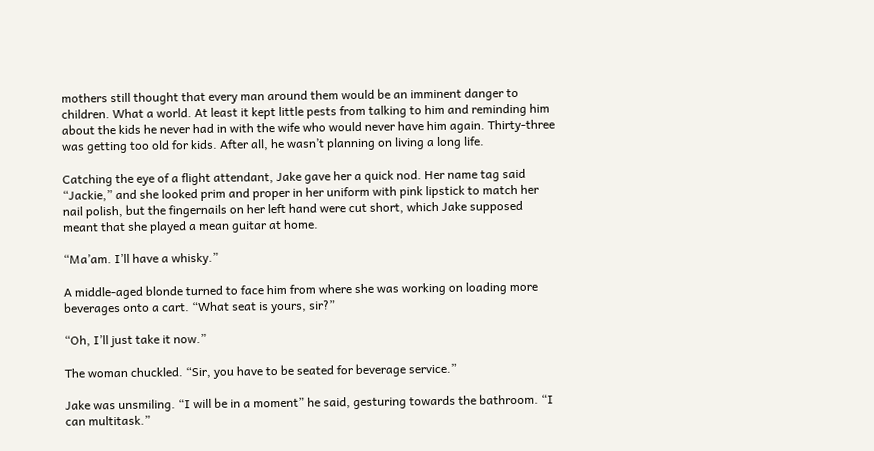mothers still thought that every man around them would be an imminent danger to children. What a world. At least it kept little pests from talking to him and reminding him about the kids he never had in with the wife who would never have him again. Thirty-three was getting too old for kids. After all, he wasn’t planning on living a long life.

Catching the eye of a flight attendant, Jake gave her a quick nod. Her name tag said “Jackie,” and she looked prim and proper in her uniform with pink lipstick to match her nail polish, but the fingernails on her left hand were cut short, which Jake supposed meant that she played a mean guitar at home.

“Ma’am. I’ll have a whisky.”

A middle-aged blonde turned to face him from where she was working on loading more beverages onto a cart. “What seat is yours, sir?”

“Oh, I’ll just take it now.”

The woman chuckled. “Sir, you have to be seated for beverage service.”

Jake was unsmiling. “I will be in a moment” he said, gesturing towards the bathroom. “I can multitask.”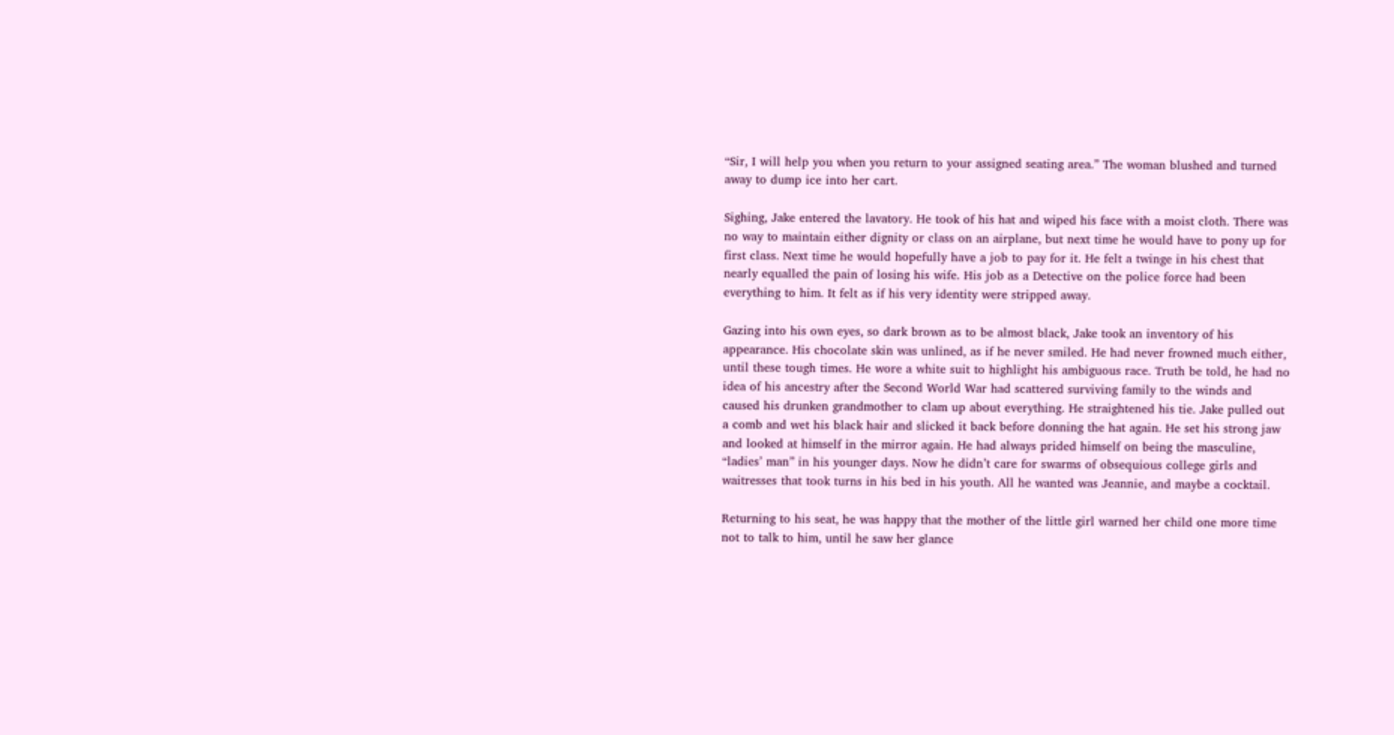“Sir, I will help you when you return to your assigned seating area.” The woman blushed and turned away to dump ice into her cart.

Sighing, Jake entered the lavatory. He took of his hat and wiped his face with a moist cloth. There was no way to maintain either dignity or class on an airplane, but next time he would have to pony up for first class. Next time he would hopefully have a job to pay for it. He felt a twinge in his chest that nearly equalled the pain of losing his wife. His job as a Detective on the police force had been everything to him. It felt as if his very identity were stripped away.

Gazing into his own eyes, so dark brown as to be almost black, Jake took an inventory of his appearance. His chocolate skin was unlined, as if he never smiled. He had never frowned much either, until these tough times. He wore a white suit to highlight his ambiguous race. Truth be told, he had no idea of his ancestry after the Second World War had scattered surviving family to the winds and caused his drunken grandmother to clam up about everything. He straightened his tie. Jake pulled out a comb and wet his black hair and slicked it back before donning the hat again. He set his strong jaw and looked at himself in the mirror again. He had always prided himself on being the masculine, “ladies’ man” in his younger days. Now he didn’t care for swarms of obsequious college girls and waitresses that took turns in his bed in his youth. All he wanted was Jeannie, and maybe a cocktail.

Returning to his seat, he was happy that the mother of the little girl warned her child one more time not to talk to him, until he saw her glance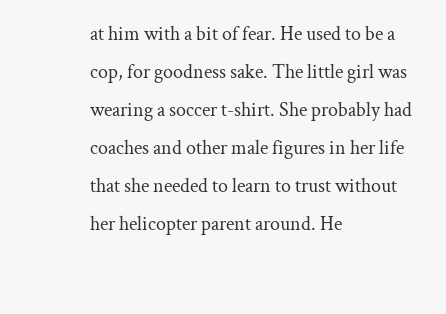at him with a bit of fear. He used to be a cop, for goodness sake. The little girl was wearing a soccer t-shirt. She probably had coaches and other male figures in her life that she needed to learn to trust without her helicopter parent around. He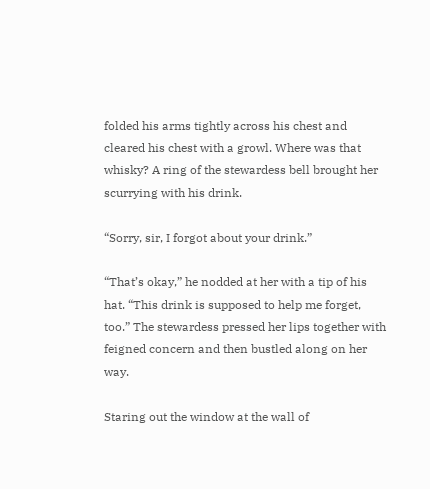folded his arms tightly across his chest and cleared his chest with a growl. Where was that whisky? A ring of the stewardess bell brought her scurrying with his drink.

“Sorry, sir, I forgot about your drink.”

“That’s okay,” he nodded at her with a tip of his hat. “This drink is supposed to help me forget, too.” The stewardess pressed her lips together with feigned concern and then bustled along on her way.

Staring out the window at the wall of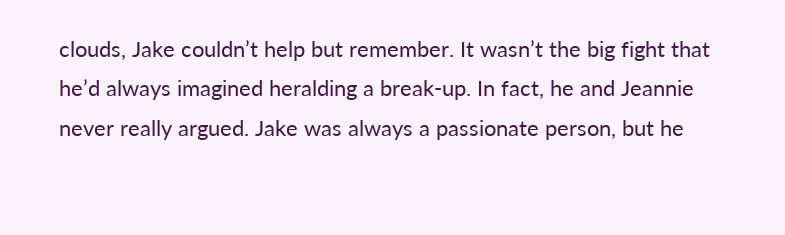clouds, Jake couldn’t help but remember. It wasn’t the big fight that he’d always imagined heralding a break-up. In fact, he and Jeannie never really argued. Jake was always a passionate person, but he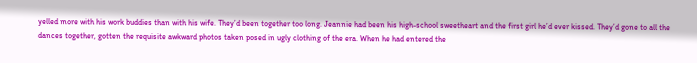yelled more with his work buddies than with his wife. They’d been together too long. Jeannie had been his high-school sweetheart and the first girl he’d ever kissed. They’d gone to all the dances together, gotten the requisite awkward photos taken posed in ugly clothing of the era. When he had entered the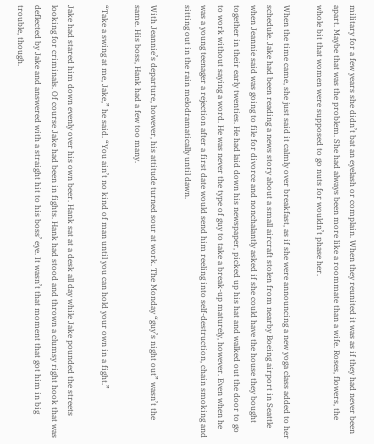military for a few years she didn’t bat an eyelash or complain. When they reunited it was as if they had never been apart. Maybe that was the problem. She had always been more like a roommate than a wife. Roses, flowers, the whole bit that women were supposed to go nuts for wouldn’t phase her.

When the time came, she just said it calmly over breakfast, as if she were announcing a new yoga class added to her schedule. Jake had been reading a news story about a small aircraft stolen from nearby Boeing airport in Seattle when Jeannie said was going to file for divorce and nonchalantly asked if she could have the house they bought together in their early twenties. He had laid down his newspaper, picked up his hat and walked out the door to go to work without saying a word. He was never the type of guy to take a break-up maturely, however. Even when he was a young teenager a rejection after a first date would send him reeling into self-destruction, chain smoking and sitting out in the rain melodramatically until dawn.

With Jeannie’s departure, however, his attitude turned sour at work. The Monday “guy’s night out” wasn’t the same. His boss, Hank had a few too many.

“Take a swing at me, Jake,” he said. “You ain’t no kind of man until you can hold your own in a fight.”

Jake had stared him down evenly over his own beer. Hank sat at a desk all day while Jake pounded the streets looking for criminals. Of course Jake had been in fights. Hank had stood and thrown a clumsy right hook that was deflected by Jake and answered with a straight hit to his boss’ eye. It wasn’t that moment that got him in big trouble, though.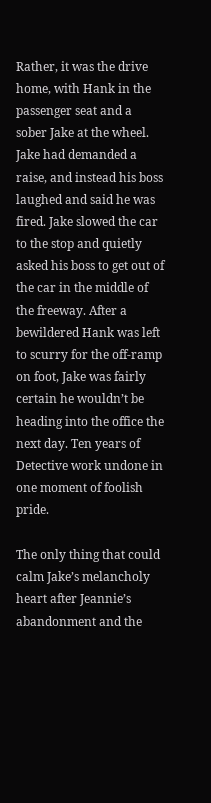Rather, it was the drive home, with Hank in the passenger seat and a sober Jake at the wheel. Jake had demanded a raise, and instead his boss laughed and said he was fired. Jake slowed the car to the stop and quietly asked his boss to get out of the car in the middle of the freeway. After a bewildered Hank was left to scurry for the off-ramp on foot, Jake was fairly certain he wouldn’t be heading into the office the next day. Ten years of Detective work undone in one moment of foolish pride.

The only thing that could calm Jake’s melancholy heart after Jeannie’s abandonment and the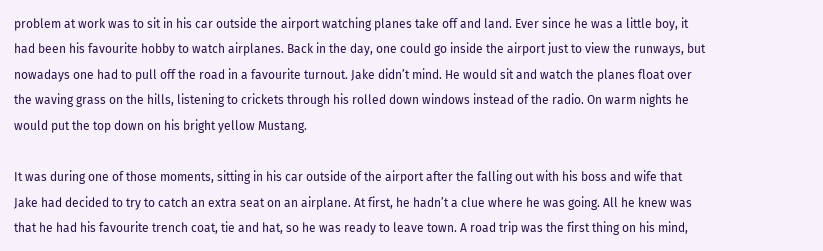problem at work was to sit in his car outside the airport watching planes take off and land. Ever since he was a little boy, it had been his favourite hobby to watch airplanes. Back in the day, one could go inside the airport just to view the runways, but nowadays one had to pull off the road in a favourite turnout. Jake didn’t mind. He would sit and watch the planes float over the waving grass on the hills, listening to crickets through his rolled down windows instead of the radio. On warm nights he would put the top down on his bright yellow Mustang.

It was during one of those moments, sitting in his car outside of the airport after the falling out with his boss and wife that Jake had decided to try to catch an extra seat on an airplane. At first, he hadn’t a clue where he was going. All he knew was that he had his favourite trench coat, tie and hat, so he was ready to leave town. A road trip was the first thing on his mind,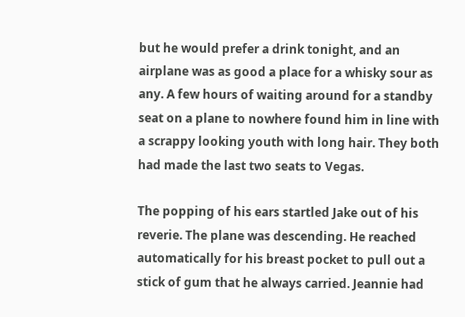but he would prefer a drink tonight, and an airplane was as good a place for a whisky sour as any. A few hours of waiting around for a standby seat on a plane to nowhere found him in line with a scrappy looking youth with long hair. They both had made the last two seats to Vegas.

The popping of his ears startled Jake out of his reverie. The plane was descending. He reached automatically for his breast pocket to pull out a stick of gum that he always carried. Jeannie had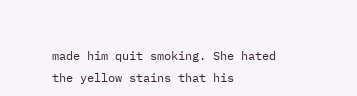made him quit smoking. She hated the yellow stains that his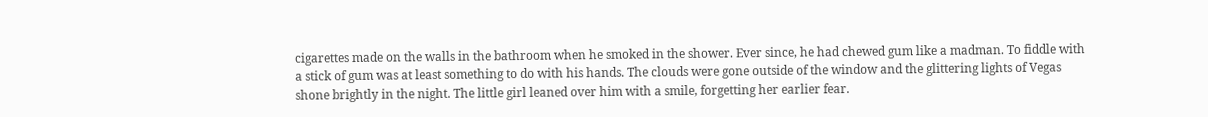cigarettes made on the walls in the bathroom when he smoked in the shower. Ever since, he had chewed gum like a madman. To fiddle with a stick of gum was at least something to do with his hands. The clouds were gone outside of the window and the glittering lights of Vegas shone brightly in the night. The little girl leaned over him with a smile, forgetting her earlier fear.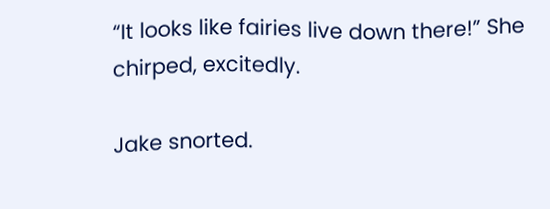“It looks like fairies live down there!” She chirped, excitedly.

Jake snorted.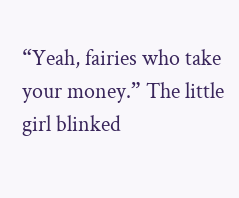“Yeah, fairies who take your money.” The little girl blinked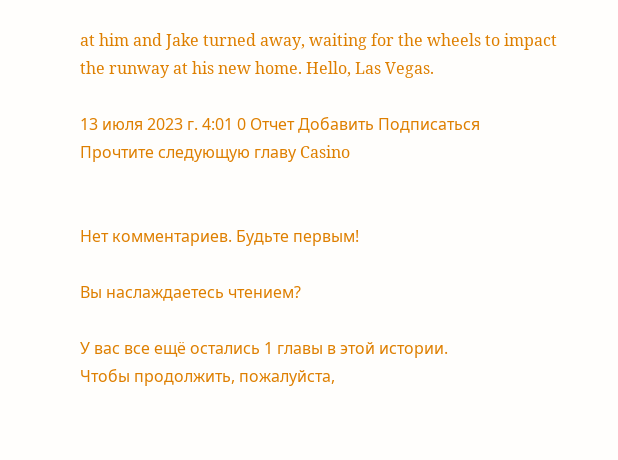at him and Jake turned away, waiting for the wheels to impact the runway at his new home. Hello, Las Vegas.

13 июля 2023 г. 4:01 0 Отчет Добавить Подписаться
Прочтите следующую главу Casino


Нет комментариев. Будьте первым!

Вы наслаждаетесь чтением?

У вас все ещё остались 1 главы в этой истории.
Чтобы продолжить, пожалуйста,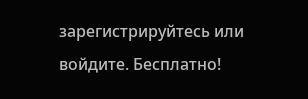зарегистрируйтесь или войдите. Бесплатно!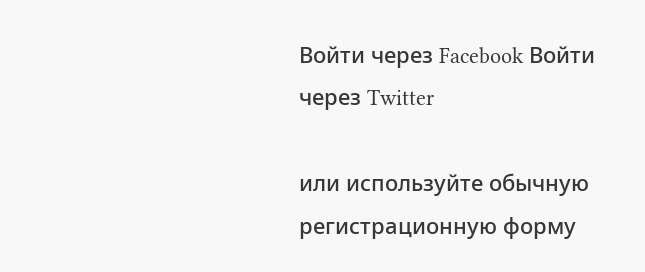Войти через Facebook Войти через Twitter

или используйте обычную регистрационную форму